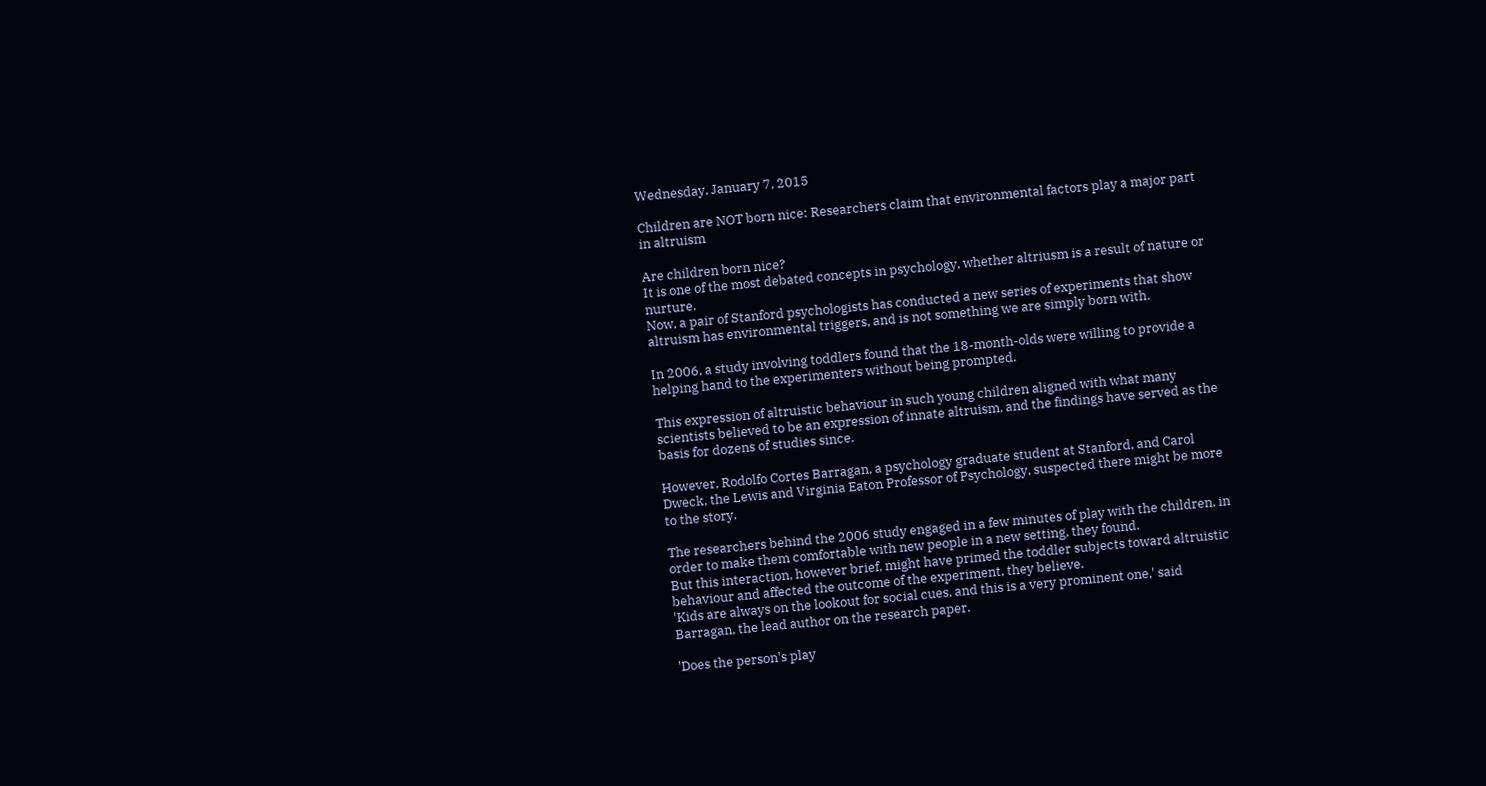Wednesday, January 7, 2015

Children are NOT born nice: Researchers claim that environmental factors play a major part in altruism

Are children born nice?
It is one of the most debated concepts in psychology, whether altriusm is a result of nature or nurture.
Now, a pair of Stanford psychologists has conducted a new series of experiments that show altruism has environmental triggers, and is not something we are simply born with.

In 2006, a study involving toddlers found that the 18-month-olds were willing to provide a helping hand to the experimenters without being prompted.

This expression of altruistic behaviour in such young children aligned with what many scientists believed to be an expression of innate altruism, and the findings have served as the basis for dozens of studies since.

However, Rodolfo Cortes Barragan, a psychology graduate student at Stanford, and Carol Dweck, the Lewis and Virginia Eaton Professor of Psychology, suspected there might be more to the story.

The researchers behind the 2006 study engaged in a few minutes of play with the children, in order to make them comfortable with new people in a new setting, they found.
But this interaction, however brief, might have primed the toddler subjects toward altruistic behaviour and affected the outcome of the experiment, they believe.
'Kids are always on the lookout for social cues, and this is a very prominent one,' said Barragan, the lead author on the research paper.

'Does the person's play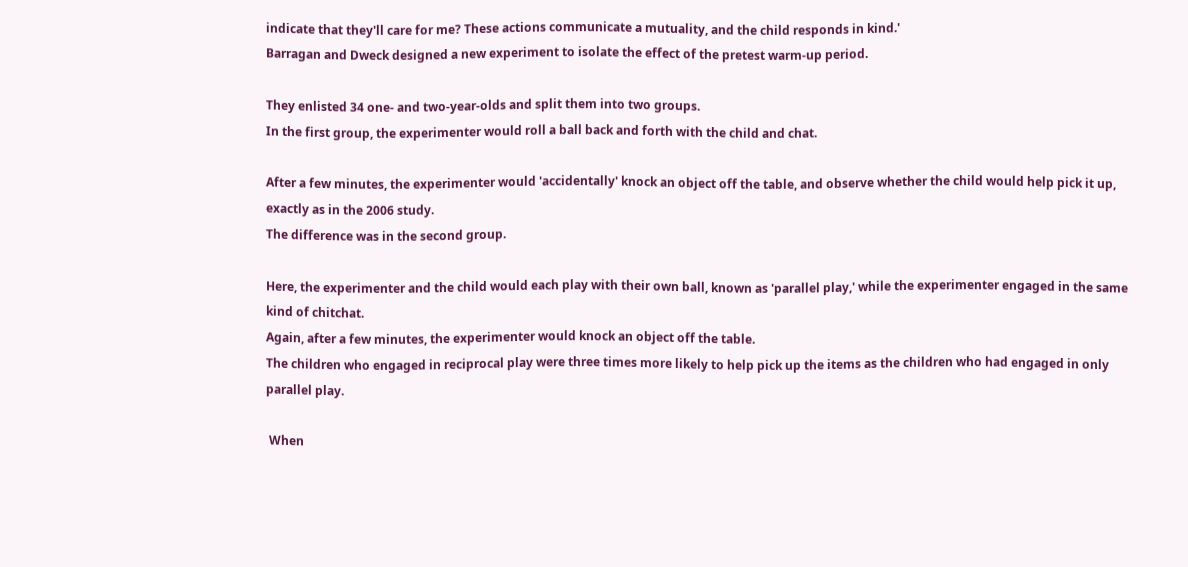indicate that they'll care for me? These actions communicate a mutuality, and the child responds in kind.'
Barragan and Dweck designed a new experiment to isolate the effect of the pretest warm-up period.

They enlisted 34 one- and two-year-olds and split them into two groups.
In the first group, the experimenter would roll a ball back and forth with the child and chat.

After a few minutes, the experimenter would 'accidentally' knock an object off the table, and observe whether the child would help pick it up, exactly as in the 2006 study.
The difference was in the second group.

Here, the experimenter and the child would each play with their own ball, known as 'parallel play,' while the experimenter engaged in the same kind of chitchat.
Again, after a few minutes, the experimenter would knock an object off the table.
The children who engaged in reciprocal play were three times more likely to help pick up the items as the children who had engaged in only parallel play.

 When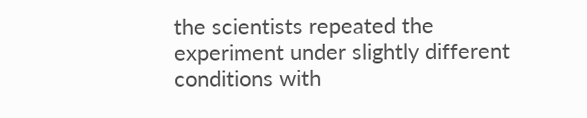the scientists repeated the experiment under slightly different conditions with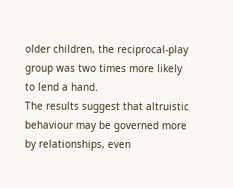older children, the reciprocal-play group was two times more likely to lend a hand.
The results suggest that altruistic behaviour may be governed more by relationships, even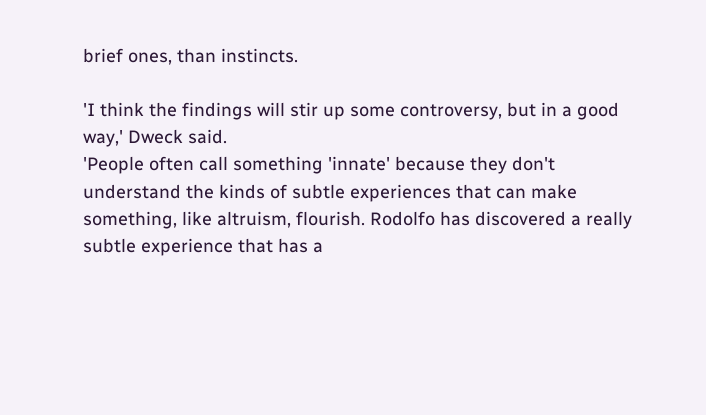brief ones, than instincts.

'I think the findings will stir up some controversy, but in a good way,' Dweck said.
'People often call something 'innate' because they don't understand the kinds of subtle experiences that can make something, like altruism, flourish. Rodolfo has discovered a really subtle experience that has a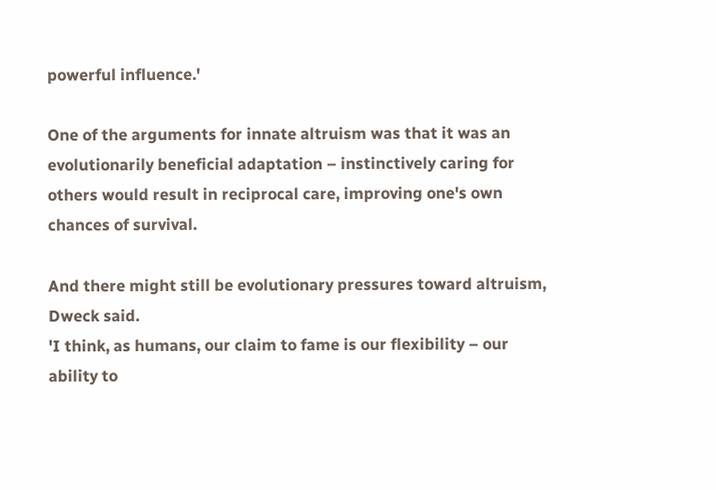powerful influence.'

One of the arguments for innate altruism was that it was an evolutionarily beneficial adaptation – instinctively caring for others would result in reciprocal care, improving one's own chances of survival.

And there might still be evolutionary pressures toward altruism, Dweck said.
'I think, as humans, our claim to fame is our flexibility – our ability to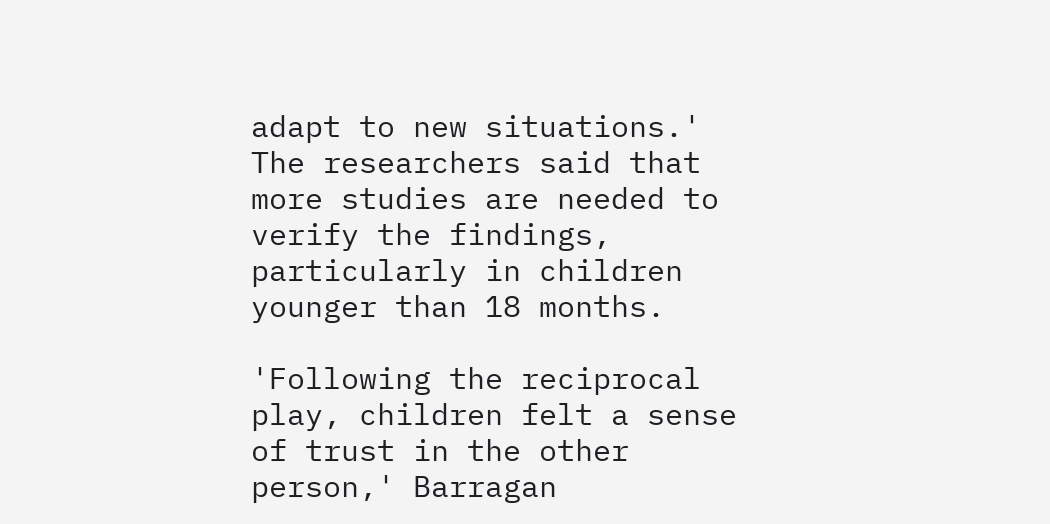adapt to new situations.'
The researchers said that more studies are needed to verify the findings, particularly in children younger than 18 months.

'Following the reciprocal play, children felt a sense of trust in the other person,' Barragan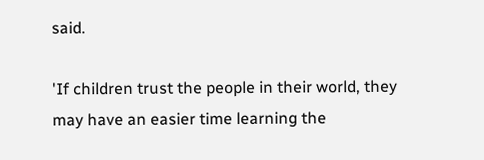said.

'If children trust the people in their world, they may have an easier time learning the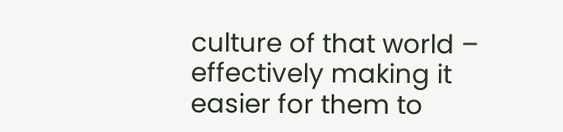culture of that world – effectively making it easier for them to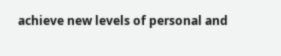achieve new levels of personal and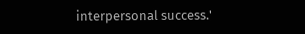interpersonal success.'